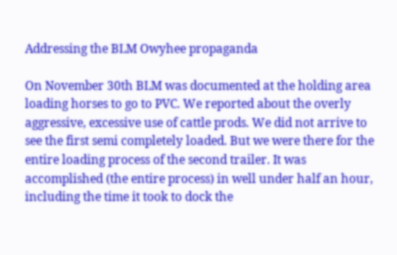Addressing the BLM Owyhee propaganda

On November 30th BLM was documented at the holding area loading horses to go to PVC. We reported about the overly aggressive, excessive use of cattle prods. We did not arrive to see the first semi completely loaded. But we were there for the entire loading process of the second trailer. It was accomplished (the entire process) in well under half an hour, including the time it took to dock the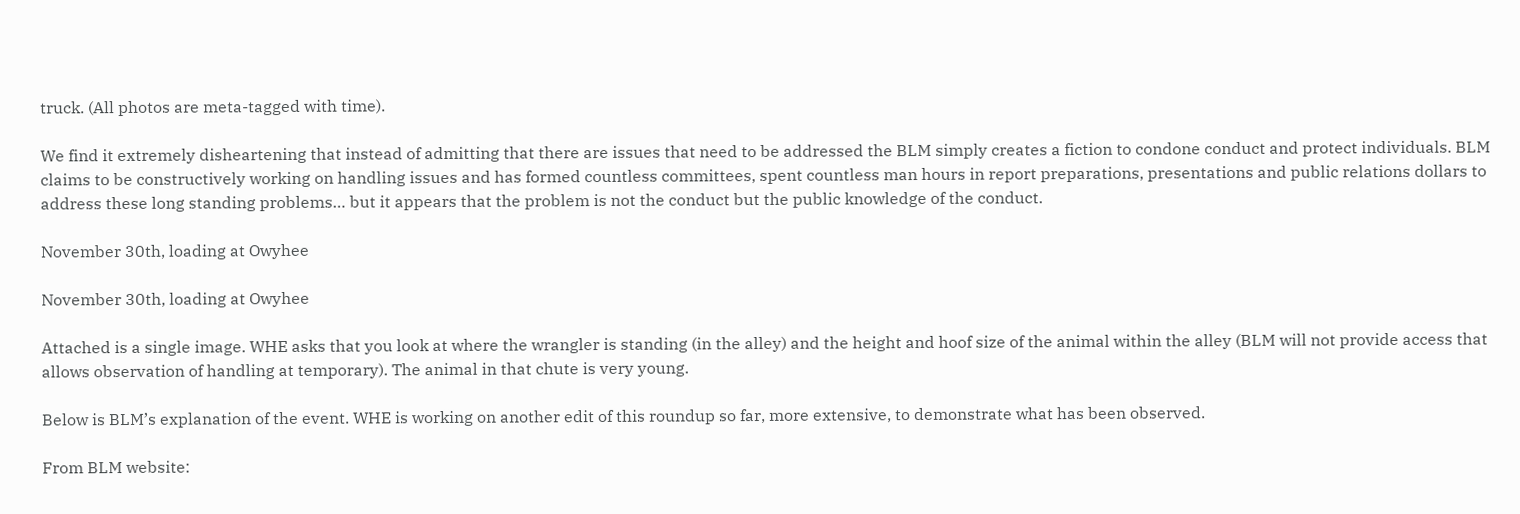truck. (All photos are meta-tagged with time).

We find it extremely disheartening that instead of admitting that there are issues that need to be addressed the BLM simply creates a fiction to condone conduct and protect individuals. BLM claims to be constructively working on handling issues and has formed countless committees, spent countless man hours in report preparations, presentations and public relations dollars to address these long standing problems… but it appears that the problem is not the conduct but the public knowledge of the conduct.

November 30th, loading at Owyhee

November 30th, loading at Owyhee

Attached is a single image. WHE asks that you look at where the wrangler is standing (in the alley) and the height and hoof size of the animal within the alley (BLM will not provide access that allows observation of handling at temporary). The animal in that chute is very young.

Below is BLM’s explanation of the event. WHE is working on another edit of this roundup so far, more extensive, to demonstrate what has been observed.

From BLM website: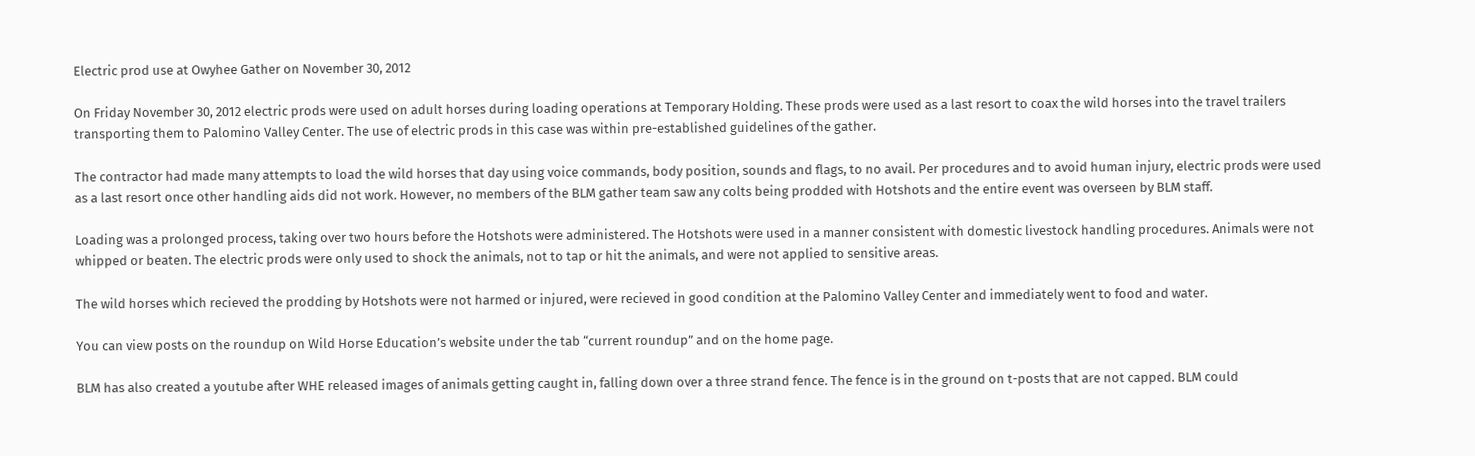Electric prod use at Owyhee Gather on November 30, 2012

On Friday November 30, 2012 electric prods were used on adult horses during loading operations at Temporary Holding. These prods were used as a last resort to coax the wild horses into the travel trailers transporting them to Palomino Valley Center. The use of electric prods in this case was within pre-established guidelines of the gather.

The contractor had made many attempts to load the wild horses that day using voice commands, body position, sounds and flags, to no avail. Per procedures and to avoid human injury, electric prods were used as a last resort once other handling aids did not work. However, no members of the BLM gather team saw any colts being prodded with Hotshots and the entire event was overseen by BLM staff.

Loading was a prolonged process, taking over two hours before the Hotshots were administered. The Hotshots were used in a manner consistent with domestic livestock handling procedures. Animals were not whipped or beaten. The electric prods were only used to shock the animals, not to tap or hit the animals, and were not applied to sensitive areas.

The wild horses which recieved the prodding by Hotshots were not harmed or injured, were recieved in good condition at the Palomino Valley Center and immediately went to food and water.

You can view posts on the roundup on Wild Horse Education’s website under the tab “current roundup” and on the home page.

BLM has also created a youtube after WHE released images of animals getting caught in, falling down over a three strand fence. The fence is in the ground on t-posts that are not capped. BLM could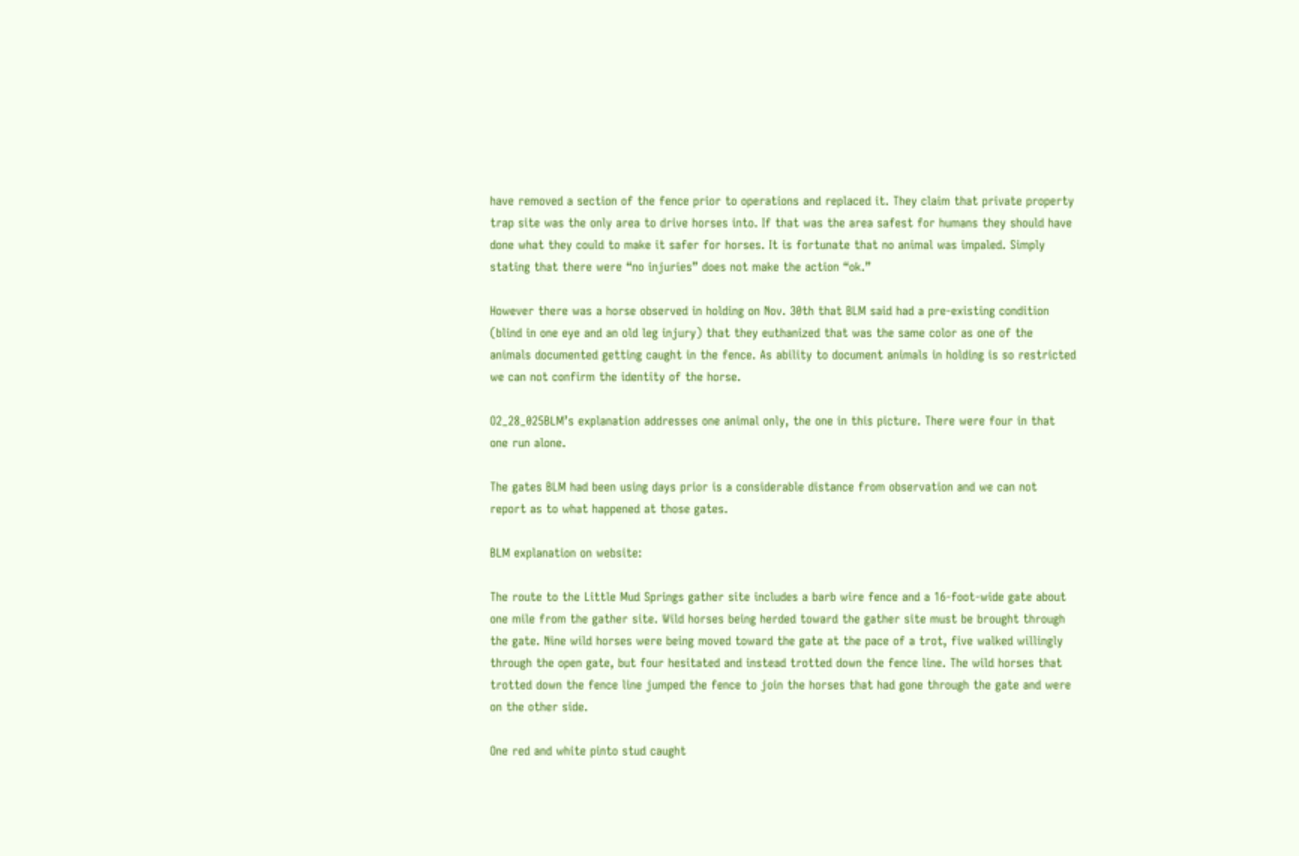have removed a section of the fence prior to operations and replaced it. They claim that private property trap site was the only area to drive horses into. If that was the area safest for humans they should have done what they could to make it safer for horses. It is fortunate that no animal was impaled. Simply stating that there were “no injuries” does not make the action “ok.”

However there was a horse observed in holding on Nov. 30th that BLM said had a pre-existing condition (blind in one eye and an old leg injury) that they euthanized that was the same color as one of the animals documented getting caught in the fence. As ability to document animals in holding is so restricted we can not confirm the identity of the horse.

O2_28_025BLM’s explanation addresses one animal only, the one in this picture. There were four in that one run alone.

The gates BLM had been using days prior is a considerable distance from observation and we can not report as to what happened at those gates.

BLM explanation on website:

The route to the Little Mud Springs gather site includes a barb wire fence and a 16-foot-wide gate about one mile from the gather site. Wild horses being herded toward the gather site must be brought through the gate. Nine wild horses were being moved toward the gate at the pace of a trot, five walked willingly through the open gate, but four hesitated and instead trotted down the fence line. The wild horses that trotted down the fence line jumped the fence to join the horses that had gone through the gate and were on the other side.

One red and white pinto stud caught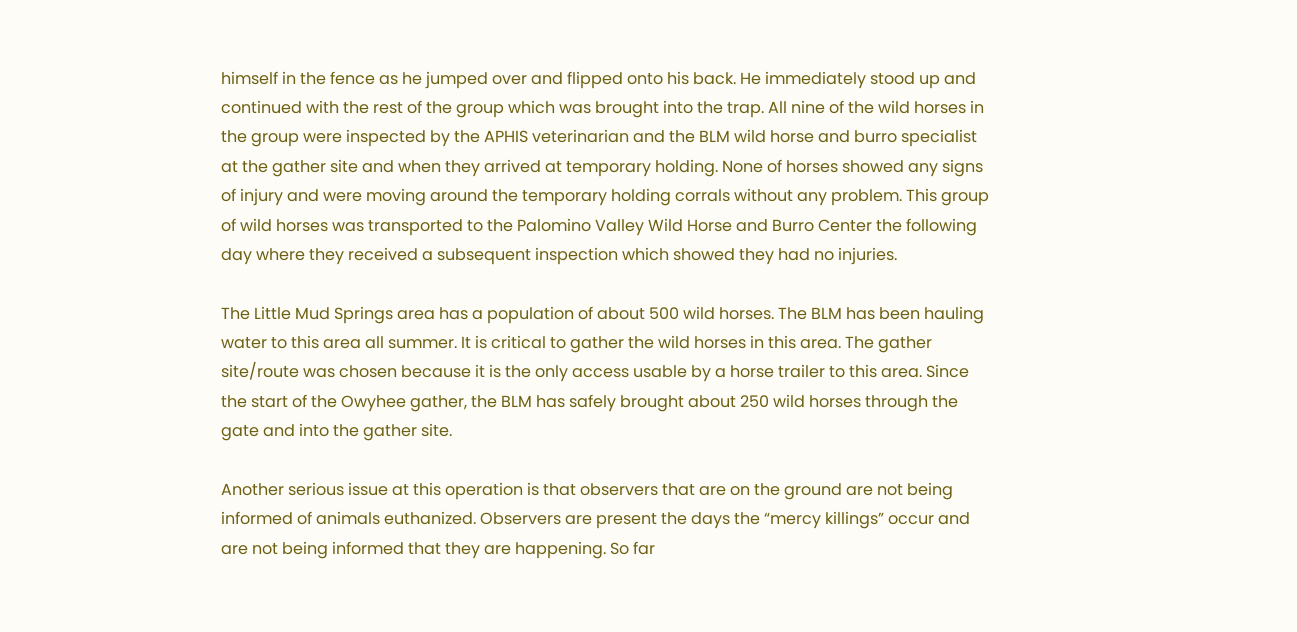himself in the fence as he jumped over and flipped onto his back. He immediately stood up and continued with the rest of the group which was brought into the trap. All nine of the wild horses in the group were inspected by the APHIS veterinarian and the BLM wild horse and burro specialist at the gather site and when they arrived at temporary holding. None of horses showed any signs of injury and were moving around the temporary holding corrals without any problem. This group of wild horses was transported to the Palomino Valley Wild Horse and Burro Center the following day where they received a subsequent inspection which showed they had no injuries.

The Little Mud Springs area has a population of about 500 wild horses. The BLM has been hauling water to this area all summer. It is critical to gather the wild horses in this area. The gather site/route was chosen because it is the only access usable by a horse trailer to this area. Since the start of the Owyhee gather, the BLM has safely brought about 250 wild horses through the gate and into the gather site.

Another serious issue at this operation is that observers that are on the ground are not being informed of animals euthanized. Observers are present the days the “mercy killings” occur and are not being informed that they are happening. So far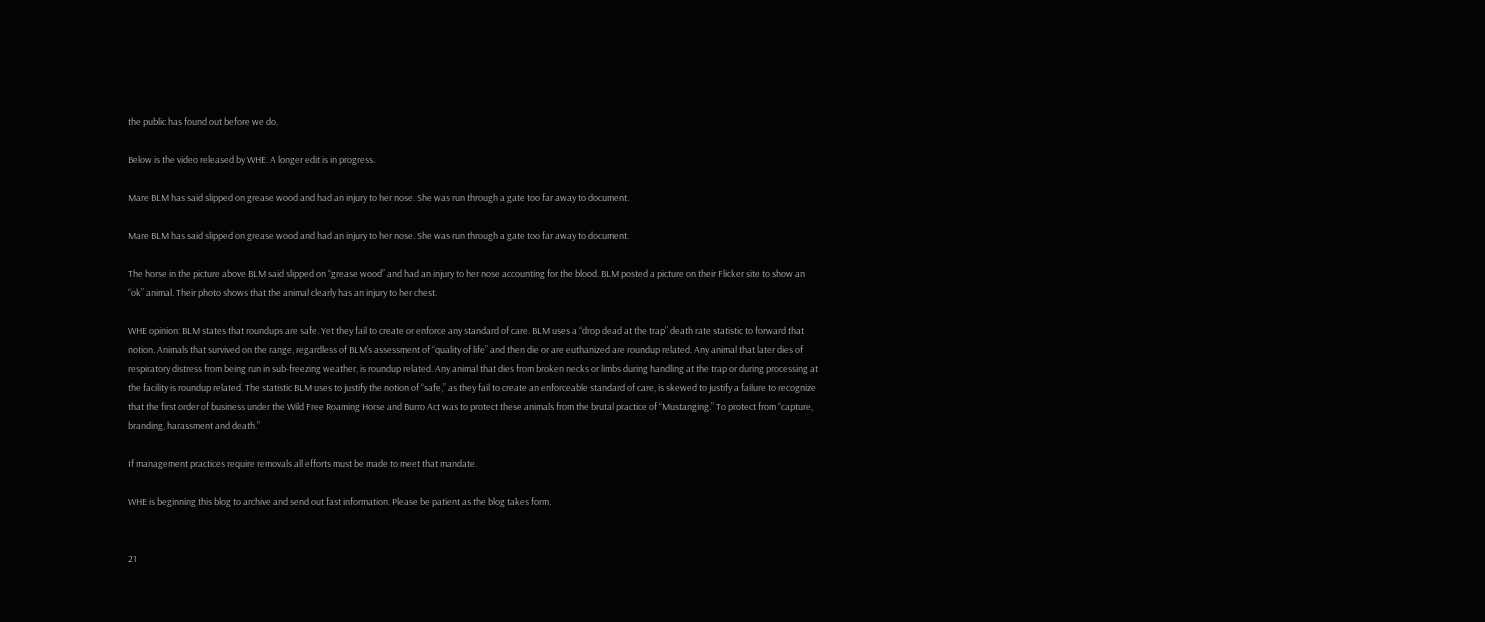the public has found out before we do.

Below is the video released by WHE. A longer edit is in progress.

Mare BLM has said slipped on grease wood and had an injury to her nose. She was run through a gate too far away to document.

Mare BLM has said slipped on grease wood and had an injury to her nose. She was run through a gate too far away to document.

The horse in the picture above BLM said slipped on “grease wood” and had an injury to her nose accounting for the blood. BLM posted a picture on their Flicker site to show an “ok” animal. Their photo shows that the animal clearly has an injury to her chest.

WHE opinion: BLM states that roundups are safe. Yet they fail to create or enforce any standard of care. BLM uses a “drop dead at the trap” death rate statistic to forward that notion. Animals that survived on the range, regardless of BLM’s assessment of “quality of life” and then die or are euthanized are roundup related. Any animal that later dies of respiratory distress from being run in sub-freezing weather, is roundup related. Any animal that dies from broken necks or limbs during handling at the trap or during processing at the facility is roundup related. The statistic BLM uses to justify the notion of “safe,” as they fail to create an enforceable standard of care, is skewed to justify a failure to recognize that the first order of business under the Wild Free Roaming Horse and Burro Act was to protect these animals from the brutal practice of “Mustanging.” To protect from “capture, branding, harassment and death.”

If management practices require removals all efforts must be made to meet that mandate.

WHE is beginning this blog to archive and send out fast information. Please be patient as the blog takes form.


21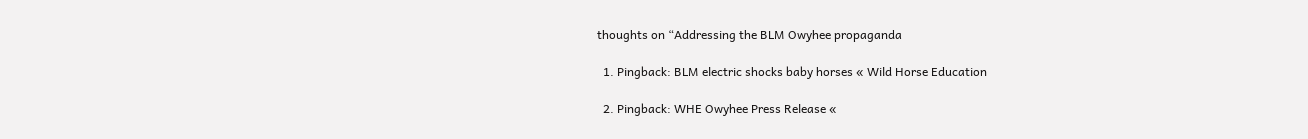thoughts on “Addressing the BLM Owyhee propaganda

  1. Pingback: BLM electric shocks baby horses « Wild Horse Education

  2. Pingback: WHE Owyhee Press Release «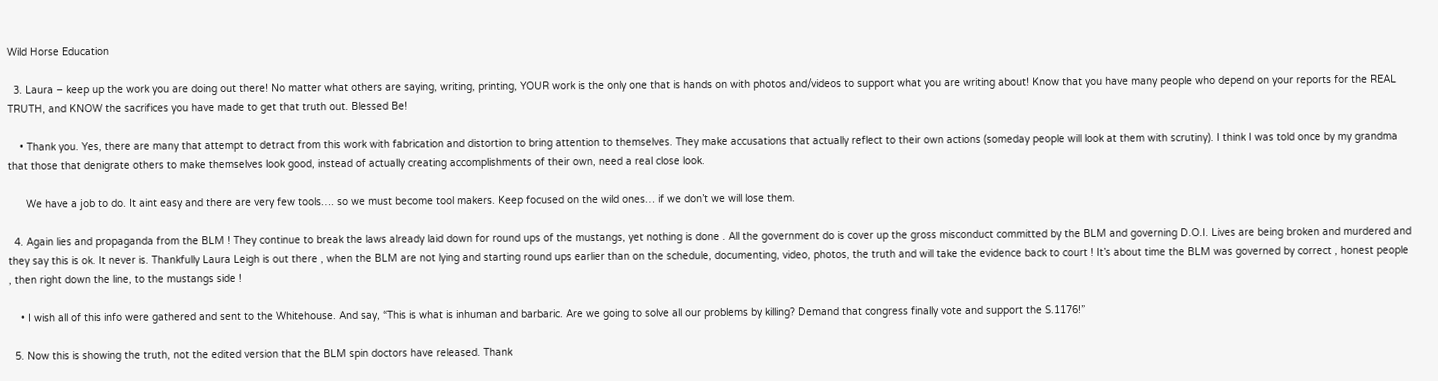Wild Horse Education

  3. Laura – keep up the work you are doing out there! No matter what others are saying, writing, printing, YOUR work is the only one that is hands on with photos and/videos to support what you are writing about! Know that you have many people who depend on your reports for the REAL TRUTH, and KNOW the sacrifices you have made to get that truth out. Blessed Be!

    • Thank you. Yes, there are many that attempt to detract from this work with fabrication and distortion to bring attention to themselves. They make accusations that actually reflect to their own actions (someday people will look at them with scrutiny). I think I was told once by my grandma that those that denigrate others to make themselves look good, instead of actually creating accomplishments of their own, need a real close look.

      We have a job to do. It aint easy and there are very few tools…. so we must become tool makers. Keep focused on the wild ones… if we don’t we will lose them.

  4. Again lies and propaganda from the BLM ! They continue to break the laws already laid down for round ups of the mustangs, yet nothing is done . All the government do is cover up the gross misconduct committed by the BLM and governing D.O.I. Lives are being broken and murdered and they say this is ok. It never is. Thankfully Laura Leigh is out there , when the BLM are not lying and starting round ups earlier than on the schedule, documenting, video, photos, the truth and will take the evidence back to court ! It’s about time the BLM was governed by correct , honest people , then right down the line, to the mustangs side !

    • I wish all of this info were gathered and sent to the Whitehouse. And say, “This is what is inhuman and barbaric. Are we going to solve all our problems by killing? Demand that congress finally vote and support the S.1176!”

  5. Now this is showing the truth, not the edited version that the BLM spin doctors have released. Thank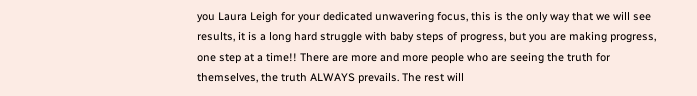you Laura Leigh for your dedicated unwavering focus, this is the only way that we will see results, it is a long hard struggle with baby steps of progress, but you are making progress, one step at a time!! There are more and more people who are seeing the truth for themselves, the truth ALWAYS prevails. The rest will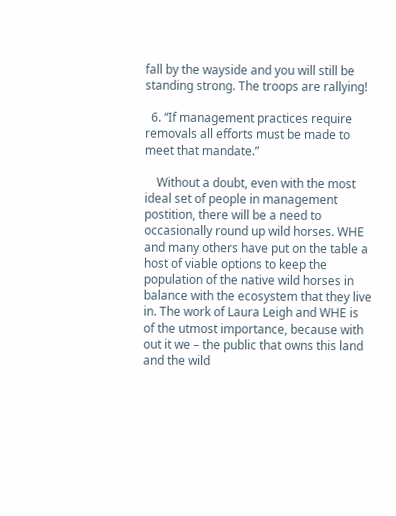fall by the wayside and you will still be standing strong. The troops are rallying!

  6. “If management practices require removals all efforts must be made to meet that mandate.”

    Without a doubt, even with the most ideal set of people in management postition, there will be a need to occasionally round up wild horses. WHE and many others have put on the table a host of viable options to keep the population of the native wild horses in balance with the ecosystem that they live in. The work of Laura Leigh and WHE is of the utmost importance, because with out it we – the public that owns this land and the wild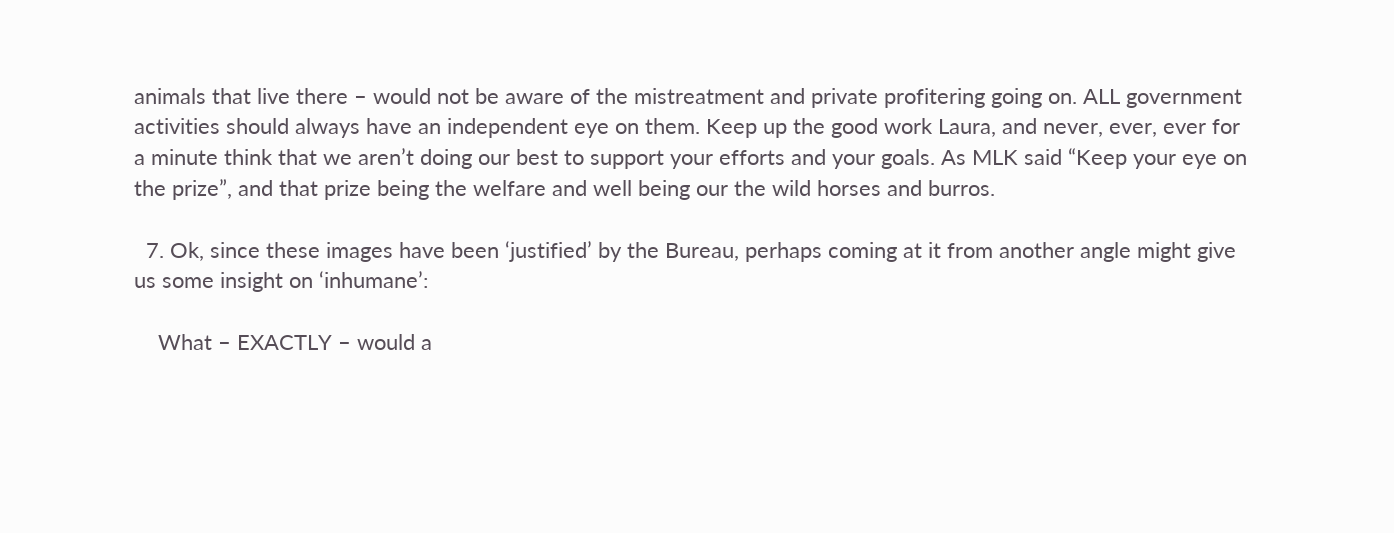animals that live there – would not be aware of the mistreatment and private profitering going on. ALL government activities should always have an independent eye on them. Keep up the good work Laura, and never, ever, ever for a minute think that we aren’t doing our best to support your efforts and your goals. As MLK said “Keep your eye on the prize”, and that prize being the welfare and well being our the wild horses and burros.

  7. Ok, since these images have been ‘justified’ by the Bureau, perhaps coming at it from another angle might give us some insight on ‘inhumane’:

    What – EXACTLY – would a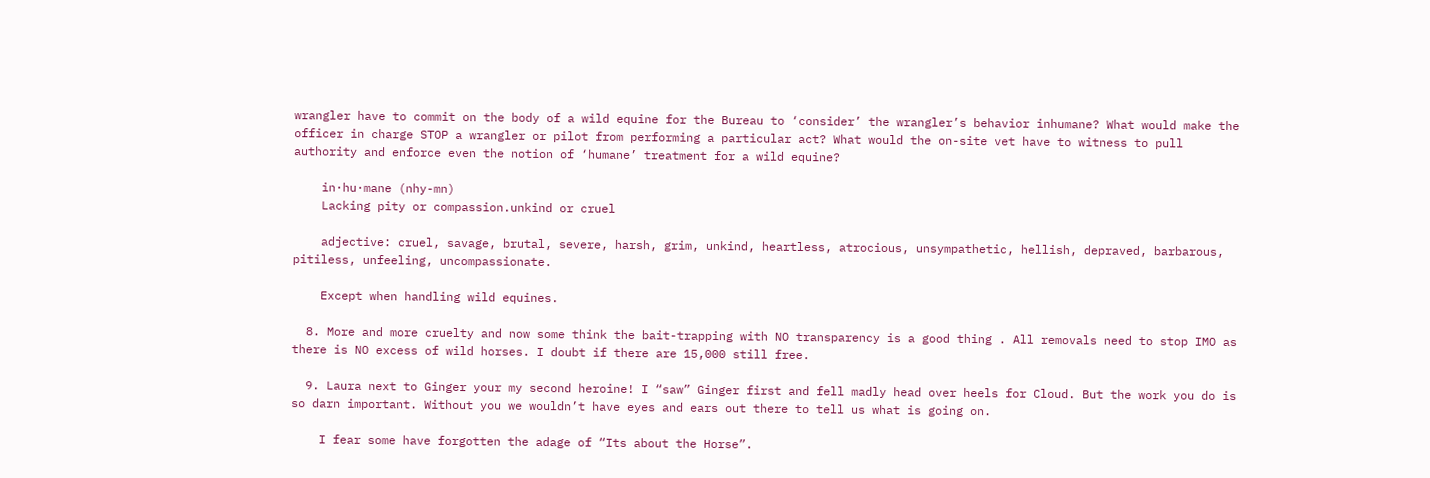wrangler have to commit on the body of a wild equine for the Bureau to ‘consider’ the wrangler’s behavior inhumane? What would make the officer in charge STOP a wrangler or pilot from performing a particular act? What would the on-site vet have to witness to pull authority and enforce even the notion of ‘humane’ treatment for a wild equine?

    in·hu·mane (nhy-mn)
    Lacking pity or compassion.unkind or cruel

    adjective: cruel, savage, brutal, severe, harsh, grim, unkind, heartless, atrocious, unsympathetic, hellish, depraved, barbarous, pitiless, unfeeling, uncompassionate.

    Except when handling wild equines.

  8. More and more cruelty and now some think the bait-trapping with NO transparency is a good thing . All removals need to stop IMO as there is NO excess of wild horses. I doubt if there are 15,000 still free.

  9. Laura next to Ginger your my second heroine! I “saw” Ginger first and fell madly head over heels for Cloud. But the work you do is so darn important. Without you we wouldn’t have eyes and ears out there to tell us what is going on.

    I fear some have forgotten the adage of “Its about the Horse”.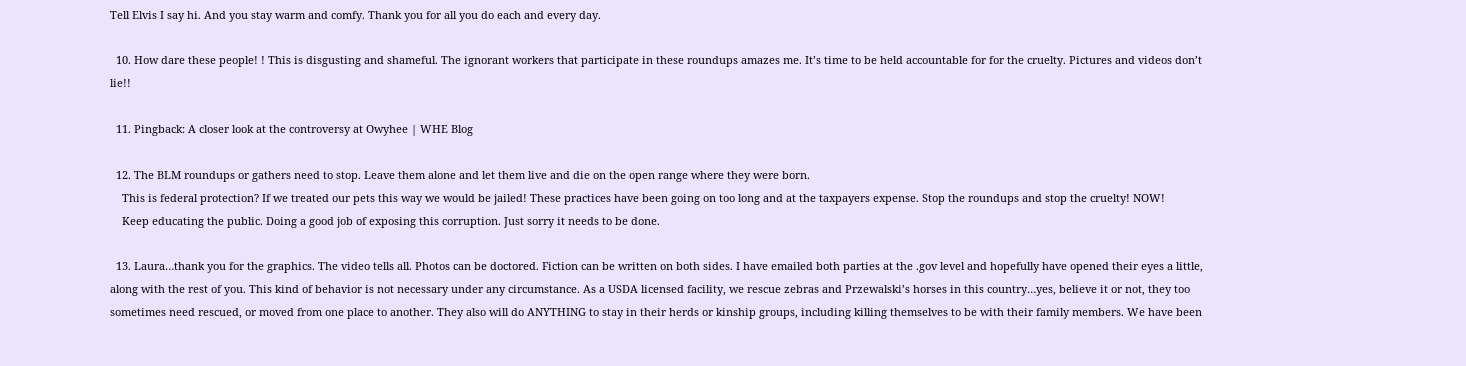Tell Elvis I say hi. And you stay warm and comfy. Thank you for all you do each and every day.

  10. How dare these people! ! This is disgusting and shameful. The ignorant workers that participate in these roundups amazes me. It’s time to be held accountable for for the cruelty. Pictures and videos don’t lie!!

  11. Pingback: A closer look at the controversy at Owyhee | WHE Blog

  12. The BLM roundups or gathers need to stop. Leave them alone and let them live and die on the open range where they were born.
    This is federal protection? If we treated our pets this way we would be jailed! These practices have been going on too long and at the taxpayers expense. Stop the roundups and stop the cruelty! NOW!
    Keep educating the public. Doing a good job of exposing this corruption. Just sorry it needs to be done.

  13. Laura…thank you for the graphics. The video tells all. Photos can be doctored. Fiction can be written on both sides. I have emailed both parties at the .gov level and hopefully have opened their eyes a little, along with the rest of you. This kind of behavior is not necessary under any circumstance. As a USDA licensed facility, we rescue zebras and Przewalski’s horses in this country…yes, believe it or not, they too sometimes need rescued, or moved from one place to another. They also will do ANYTHING to stay in their herds or kinship groups, including killing themselves to be with their family members. We have been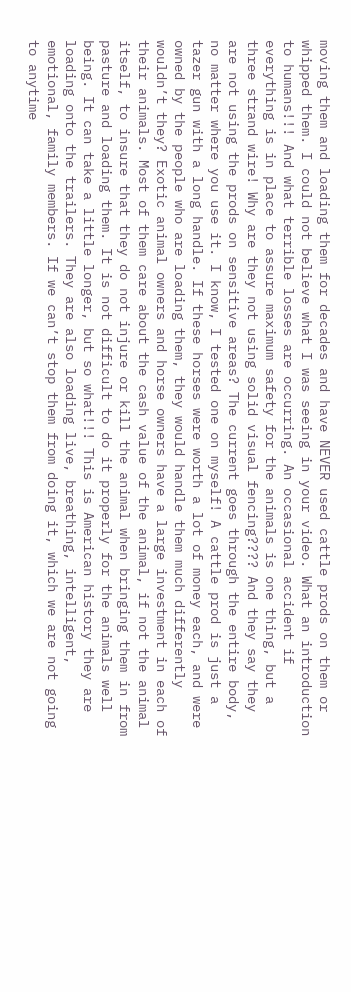moving them and loading them for decades and have NEVER used cattle prods on them or whipped them. I could not believe what I was seeing in your video. What an introduction to humans!!! And what terrible losses are occurring. An occasional accident if everything is in place to assure maximum safety for the animals is one thing, but a three strand wire! Why are they not using solid visual fencing???? And they say they are not using the prods on sensitive areas? The current goes through the entire body, no matter where you use it. I know, I tested one on myself! A cattle prod is just a tazer gun with a long handle. If these horses were worth a lot of money each, and were owned by the people who are loading them, they would handle them much differently wouldn’t they? Exotic animal owners and horse owners have a large investment in each of their animals. Most of them care about the cash value of the animal, if not the animal itself, to insure that they do not injure or kill the animal when bringing them in from pasture and loading them. It is not difficult to do it properly for the animals well being. It can take a little longer, but so what!!! This is American history they are loading onto the trailers. They are also loading live, breathing, intelligent, emotional, family members. If we can’t stop them from doing it, which we are not going to anytime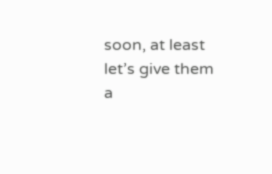soon, at least let’s give them a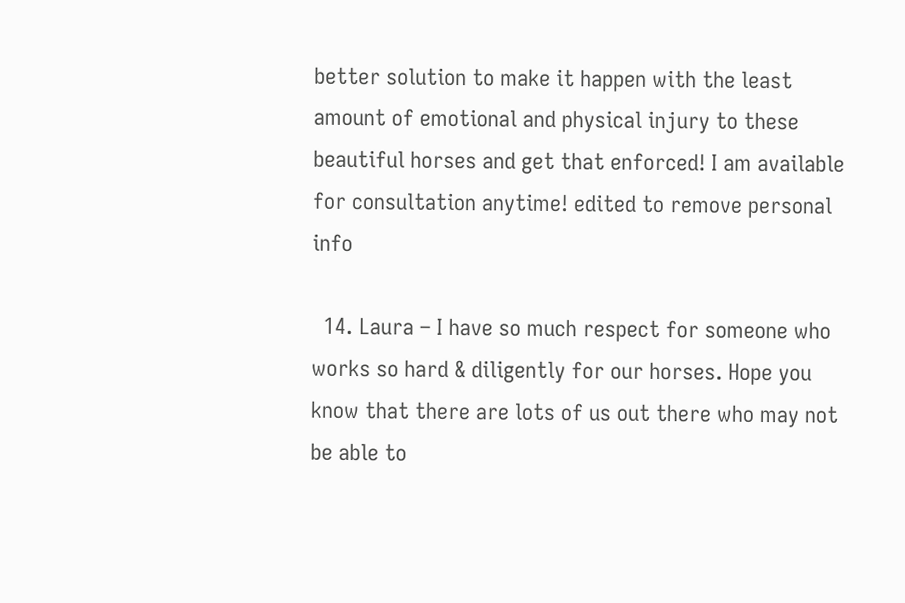better solution to make it happen with the least amount of emotional and physical injury to these beautiful horses and get that enforced! I am available for consultation anytime! edited to remove personal info

  14. Laura – I have so much respect for someone who works so hard & diligently for our horses. Hope you know that there are lots of us out there who may not be able to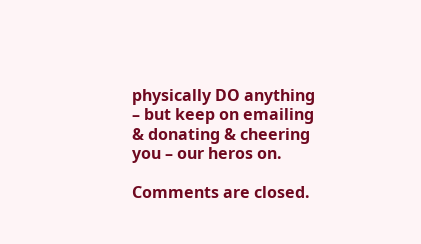physically DO anything – but keep on emailing & donating & cheering you – our heros on.

Comments are closed.